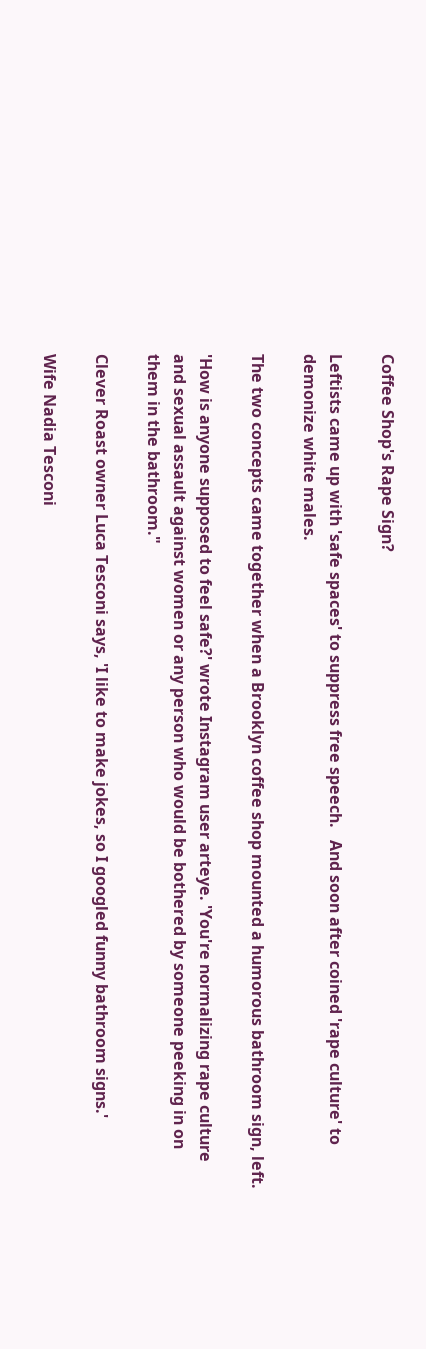Coffee Shop's Rape Sign?

Leftists came up with 'safe spaces' to suppress free speech.   And soon after coined 'rape culture' to demonize white males.

The two concepts came together when a Brooklyn coffee shop mounted a humorous bathroom sign, left.

'How is anyone supposed to feel safe?' wrote Instagram user arteye. 'You're normalizing rape culture and sexual assault against women or any person who would be bothered by someone peeking in on them in the bathroom."

Clever Roast owner Luca Tesconi says, 'I like to make jokes, so I googled funny bathroom signs.'

Wife Nadia Tesconi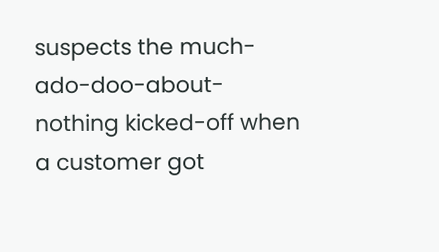suspects the much-ado-doo-about-nothing kicked-off when a customer got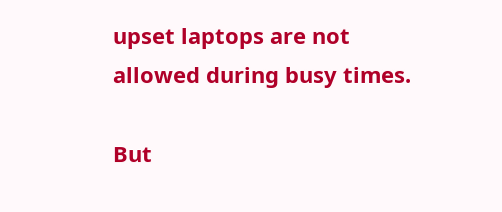upset laptops are not allowed during busy times.

But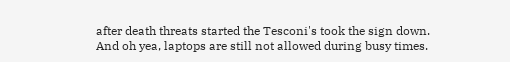after death threats started the Tesconi's took the sign down.  And oh yea, laptops are still not allowed during busy times.